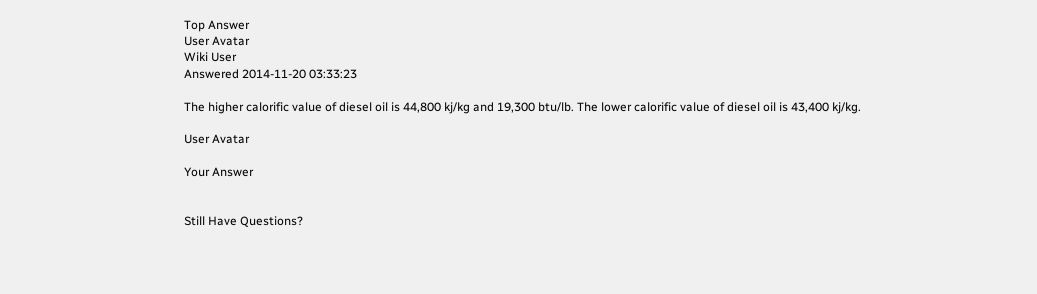Top Answer
User Avatar
Wiki User
Answered 2014-11-20 03:33:23

The higher calorific value of diesel oil is 44,800 kj/kg and 19,300 btu/lb. The lower calorific value of diesel oil is 43,400 kj/kg.

User Avatar

Your Answer


Still Have Questions?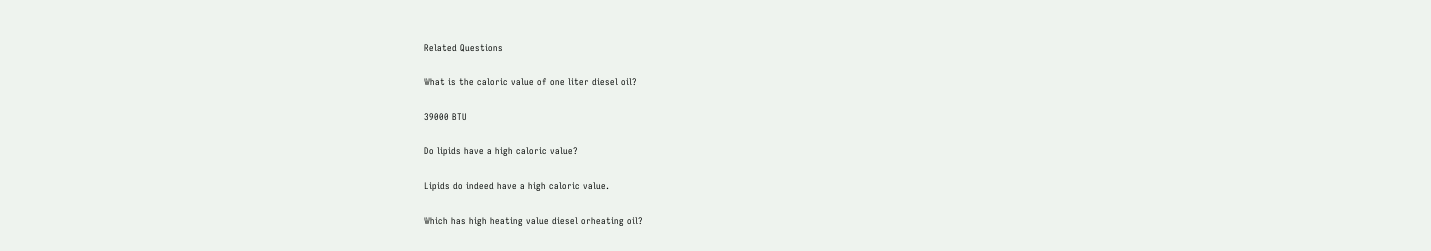Related Questions

What is the caloric value of one liter diesel oil?

39000 BTU

Do lipids have a high caloric value?

Lipids do indeed have a high caloric value.

Which has high heating value diesel orheating oil?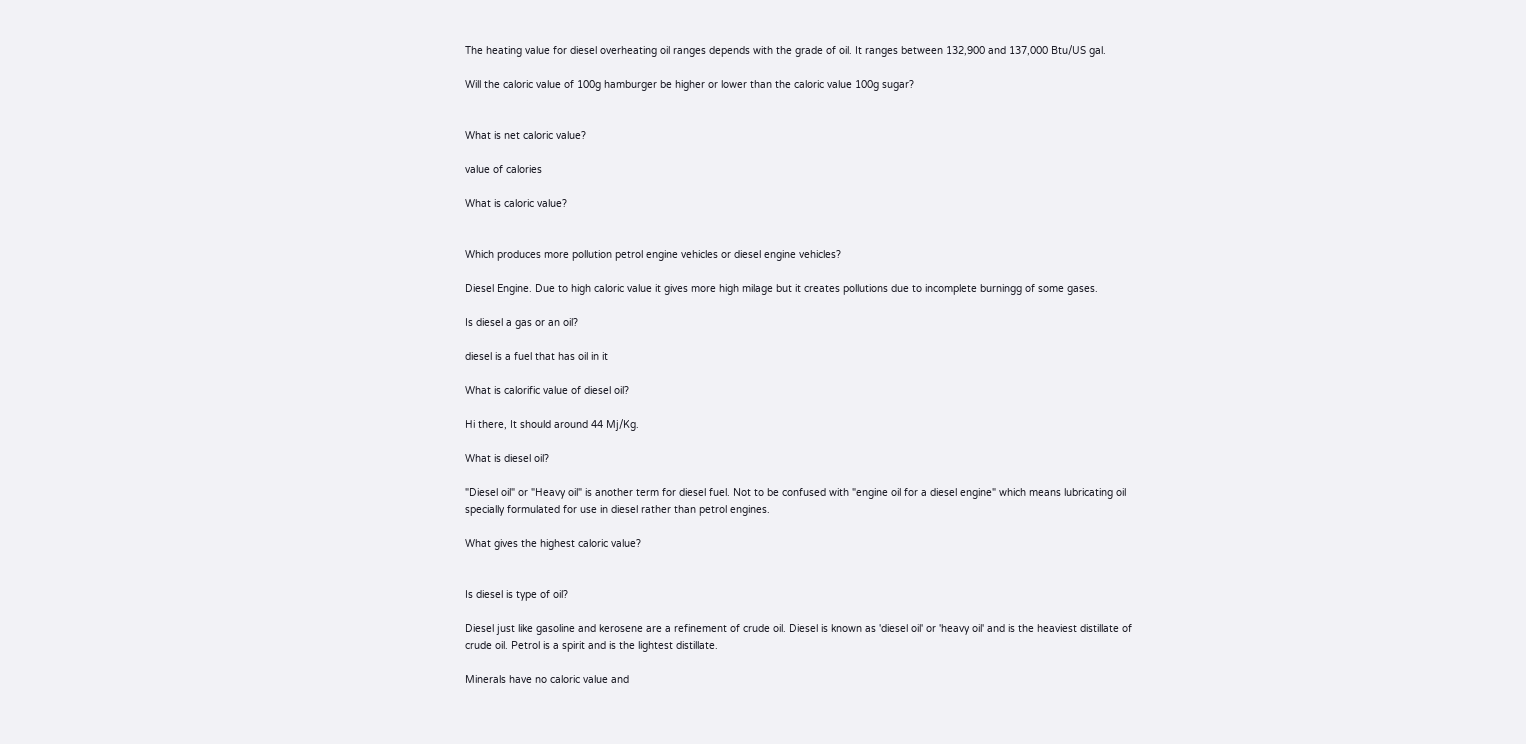The heating value for diesel overheating oil ranges depends with the grade of oil. It ranges between 132,900 and 137,000 Btu/US gal.

Will the caloric value of 100g hamburger be higher or lower than the caloric value 100g sugar?


What is net caloric value?

value of calories

What is caloric value?


Which produces more pollution petrol engine vehicles or diesel engine vehicles?

Diesel Engine. Due to high caloric value it gives more high milage but it creates pollutions due to incomplete burningg of some gases.

Is diesel a gas or an oil?

diesel is a fuel that has oil in it

What is calorific value of diesel oil?

Hi there, It should around 44 Mj/Kg.

What is diesel oil?

"Diesel oil" or "Heavy oil" is another term for diesel fuel. Not to be confused with "engine oil for a diesel engine" which means lubricating oil specially formulated for use in diesel rather than petrol engines.

What gives the highest caloric value?


Is diesel is type of oil?

Diesel just like gasoline and kerosene are a refinement of crude oil. Diesel is known as 'diesel oil' or 'heavy oil' and is the heaviest distillate of crude oil. Petrol is a spirit and is the lightest distillate.

Minerals have no caloric value and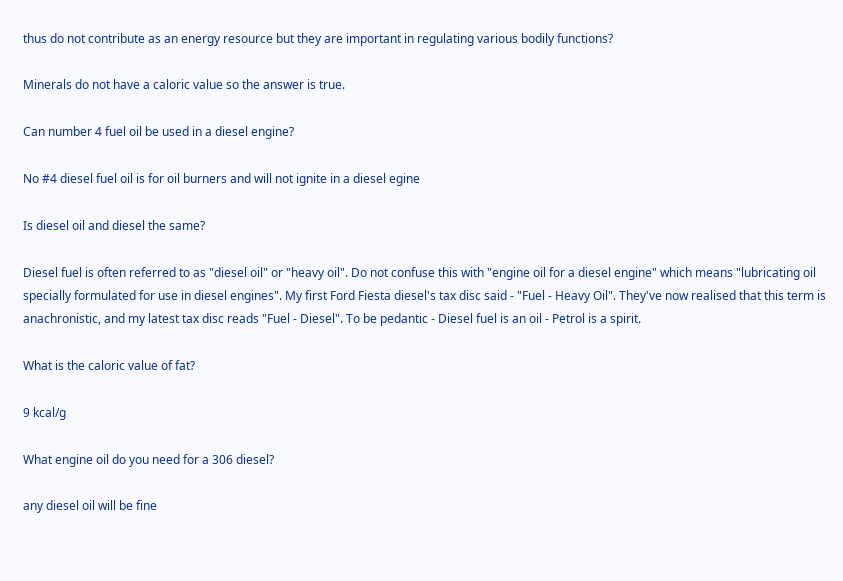thus do not contribute as an energy resource but they are important in regulating various bodily functions?

Minerals do not have a caloric value so the answer is true.

Can number 4 fuel oil be used in a diesel engine?

No #4 diesel fuel oil is for oil burners and will not ignite in a diesel egine

Is diesel oil and diesel the same?

Diesel fuel is often referred to as "diesel oil" or "heavy oil". Do not confuse this with "engine oil for a diesel engine" which means "lubricating oil specially formulated for use in diesel engines". My first Ford Fiesta diesel's tax disc said - "Fuel - Heavy Oil". They've now realised that this term is anachronistic, and my latest tax disc reads "Fuel - Diesel". To be pedantic - Diesel fuel is an oil - Petrol is a spirit.

What is the caloric value of fat?

9 kcal/g

What engine oil do you need for a 306 diesel?

any diesel oil will be fine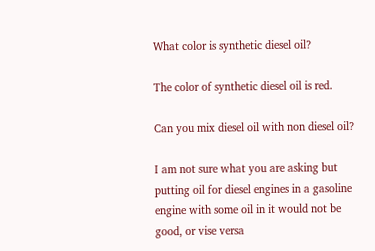What color is synthetic diesel oil?

The color of synthetic diesel oil is red.

Can you mix diesel oil with non diesel oil?

I am not sure what you are asking but putting oil for diesel engines in a gasoline engine with some oil in it would not be good, or vise versa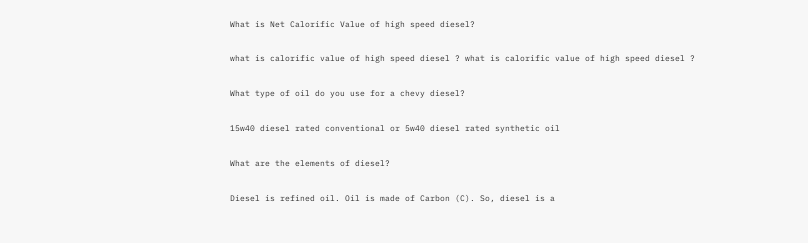What is Net Calorific Value of high speed diesel?

what is calorific value of high speed diesel ? what is calorific value of high speed diesel ?

What type of oil do you use for a chevy diesel?

15w40 diesel rated conventional or 5w40 diesel rated synthetic oil

What are the elements of diesel?

Diesel is refined oil. Oil is made of Carbon (C). So, diesel is a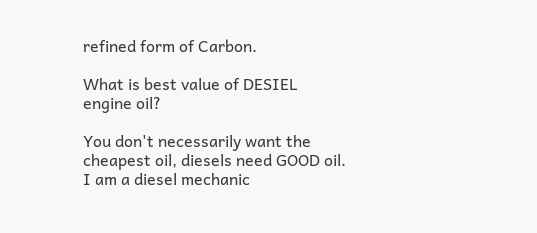refined form of Carbon.

What is best value of DESIEL engine oil?

You don't necessarily want the cheapest oil, diesels need GOOD oil. I am a diesel mechanic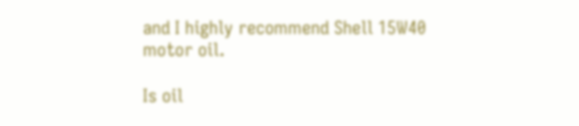and I highly recommend Shell 15W40 motor oil.

Is oil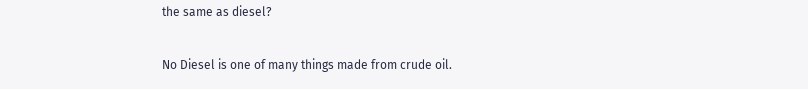the same as diesel?

No Diesel is one of many things made from crude oil.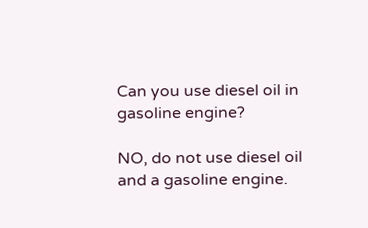Can you use diesel oil in gasoline engine?

NO, do not use diesel oil and a gasoline engine.